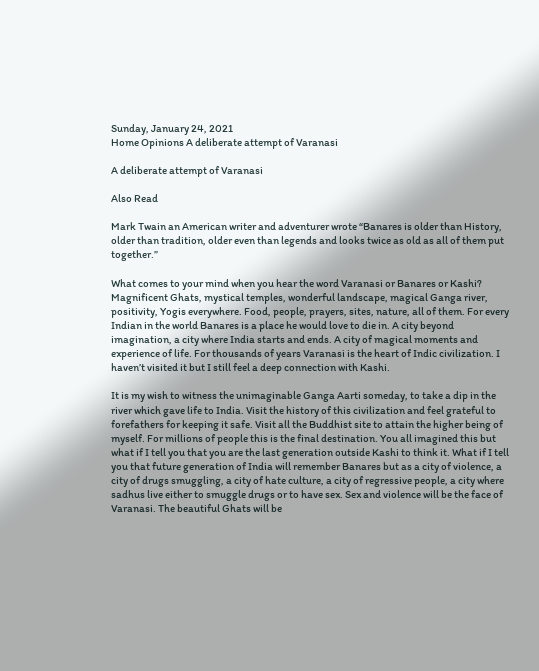Sunday, January 24, 2021
Home Opinions A deliberate attempt of Varanasi

A deliberate attempt of Varanasi

Also Read

Mark Twain an American writer and adventurer wrote “Banares is older than History, older than tradition, older even than legends and looks twice as old as all of them put together.”

What comes to your mind when you hear the word Varanasi or Banares or Kashi? Magnificent Ghats, mystical temples, wonderful landscape, magical Ganga river, positivity, Yogis everywhere. Food, people, prayers, sites, nature, all of them. For every Indian in the world Banares is a place he would love to die in. A city beyond imagination, a city where India starts and ends. A city of magical moments and experience of life. For thousands of years Varanasi is the heart of Indic civilization. I haven’t visited it but I still feel a deep connection with Kashi.

It is my wish to witness the unimaginable Ganga Aarti someday, to take a dip in the river which gave life to India. Visit the history of this civilization and feel grateful to forefathers for keeping it safe. Visit all the Buddhist site to attain the higher being of myself. For millions of people this is the final destination. You all imagined this but what if I tell you that you are the last generation outside Kashi to think it. What if I tell you that future generation of India will remember Banares but as a city of violence, a city of drugs smuggling, a city of hate culture, a city of regressive people, a city where sadhus live either to smuggle drugs or to have sex. Sex and violence will be the face of Varanasi. The beautiful Ghats will be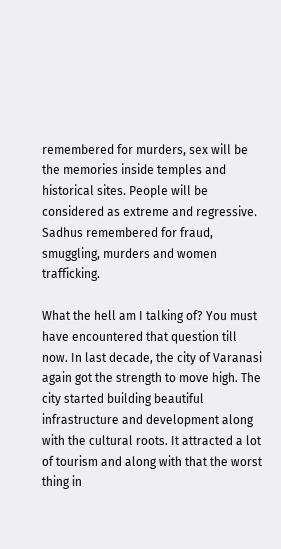remembered for murders, sex will be the memories inside temples and historical sites. People will be considered as extreme and regressive. Sadhus remembered for fraud, smuggling, murders and women trafficking.

What the hell am I talking of? You must have encountered that question till now. In last decade, the city of Varanasi again got the strength to move high. The city started building beautiful infrastructure and development along with the cultural roots. It attracted a lot of tourism and along with that the worst thing in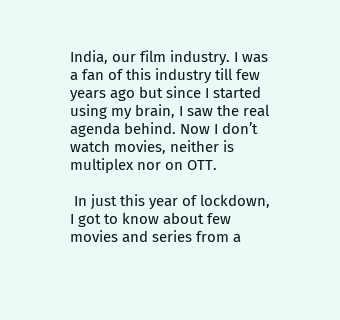India, our film industry. I was a fan of this industry till few years ago but since I started using my brain, I saw the real agenda behind. Now I don’t watch movies, neither is multiplex nor on OTT.

 In just this year of lockdown, I got to know about few movies and series from a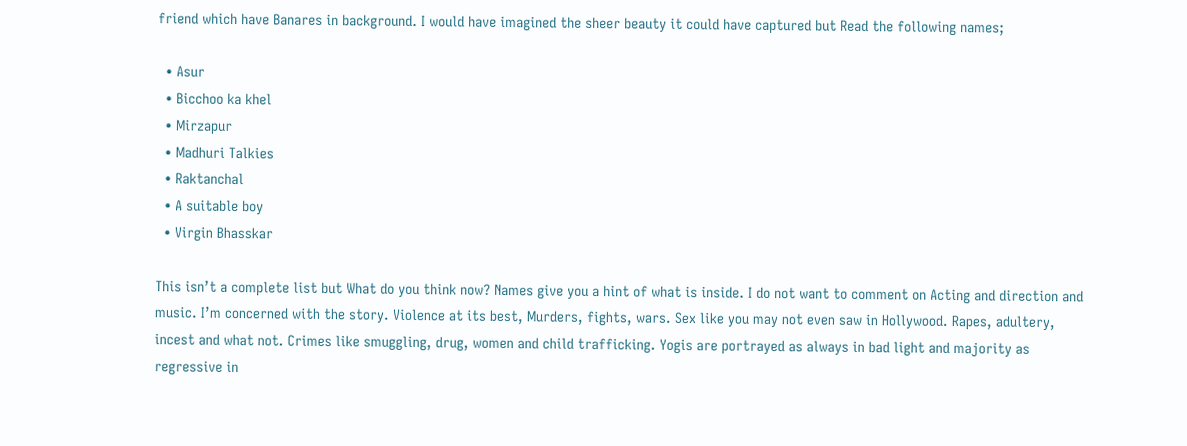friend which have Banares in background. I would have imagined the sheer beauty it could have captured but Read the following names;

  • Asur
  • Bicchoo ka khel
  • Mirzapur
  • Madhuri Talkies
  • Raktanchal
  • A suitable boy
  • Virgin Bhasskar

This isn’t a complete list but What do you think now? Names give you a hint of what is inside. I do not want to comment on Acting and direction and music. I’m concerned with the story. Violence at its best, Murders, fights, wars. Sex like you may not even saw in Hollywood. Rapes, adultery, incest and what not. Crimes like smuggling, drug, women and child trafficking. Yogis are portrayed as always in bad light and majority as regressive in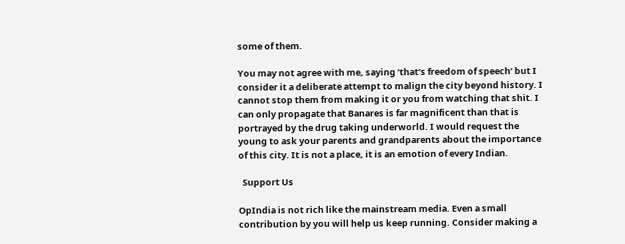some of them.

You may not agree with me, saying ‘that’s freedom of speech’ but I consider it a deliberate attempt to malign the city beyond history. I cannot stop them from making it or you from watching that shit. I can only propagate that Banares is far magnificent than that is portrayed by the drug taking underworld. I would request the young to ask your parents and grandparents about the importance of this city. It is not a place, it is an emotion of every Indian.

  Support Us

OpIndia is not rich like the mainstream media. Even a small contribution by you will help us keep running. Consider making a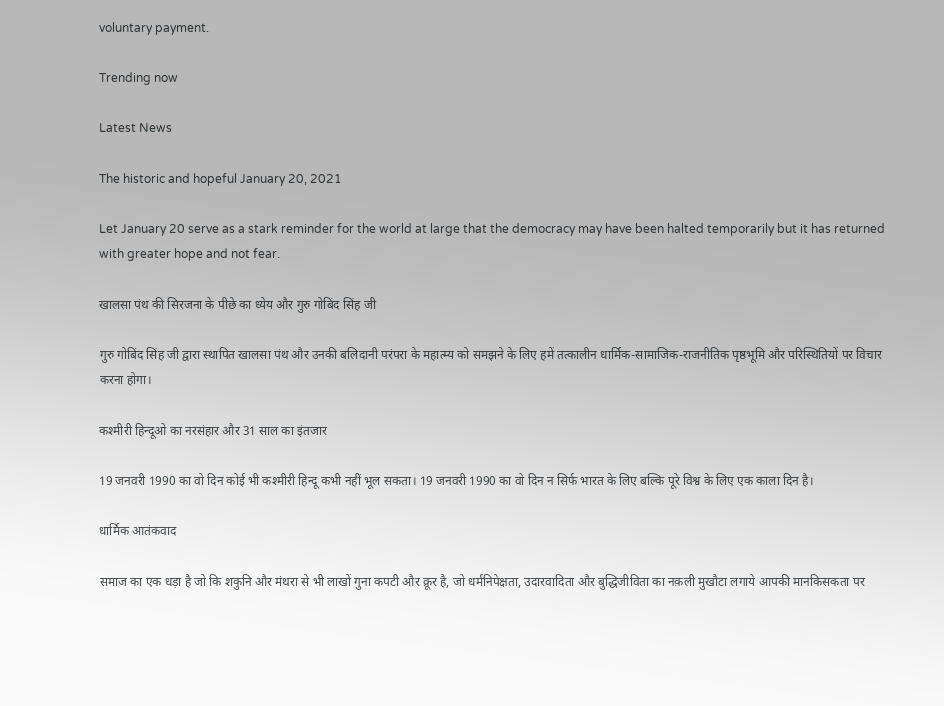voluntary payment.

Trending now

Latest News

The historic and hopeful January 20, 2021

Let January 20 serve as a stark reminder for the world at large that the democracy may have been halted temporarily but it has returned with greater hope and not fear.

खालसा पंथ की सिरजना के पीछे का ध्येय और गुरु गोबिंद सिंह जी

गुरु गोबिंद सिंह जी द्वारा स्थापित खालसा पंथ और उनकी बलिदानी परंपरा के महात्म्य को समझने के लिए हमें तत्कालीन धार्मिक-सामाजिक-राजनीतिक पृष्ठभूमि और परिस्थितियों पर विचार करना होगा।

कश्मीरी हिन्दूओ का नरसंहार और 31 साल का इंतजार

19 जनवरी 1990 का वो दिन कोई भी कश्मीरी हिन्दू कभी नहीं भूल सकता। 19 जनवरी 1990 का वो दिन न सिर्फ भारत के लिए बल्कि पूरे विश्व के लिए एक काला दिन है।

धार्मिक आतंकवाद

समाज का एक धड़ा है जो कि शकुनि और मंथरा से भी लाखों गुना कपटी और क्रूर है, जो धर्मनिपेक्षता, उदारवादिता और बुद्धिजीविता का नक़ली मुखौटा लगाये आपकी मानकिसकता पर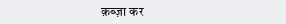क़ब्ज़ा कर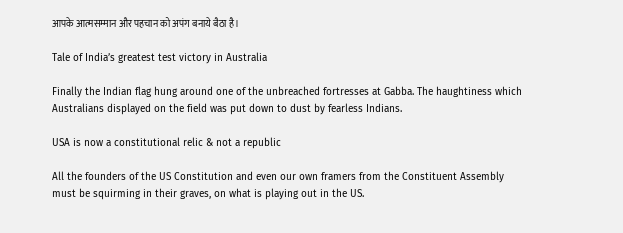आपके आत्मसम्मान और पहचान को अपंग बनाये बैठा है।

Tale of India’s greatest test victory in Australia

Finally the Indian flag hung around one of the unbreached fortresses at Gabba. The haughtiness which Australians displayed on the field was put down to dust by fearless Indians.

USA is now a constitutional relic & not a republic

All the founders of the US Constitution and even our own framers from the Constituent Assembly must be squirming in their graves, on what is playing out in the US.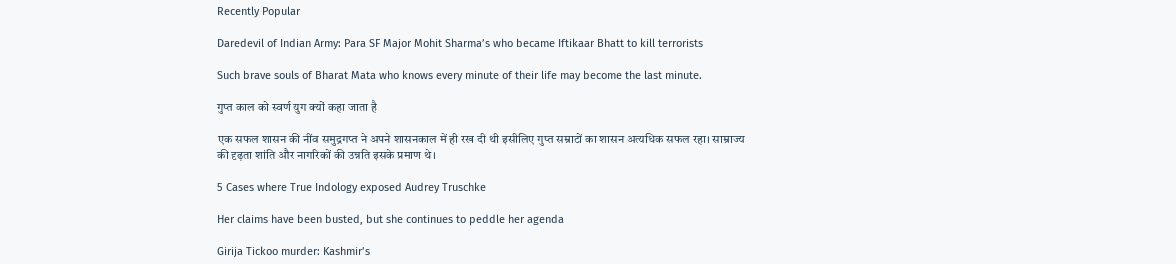Recently Popular

Daredevil of Indian Army: Para SF Major Mohit Sharma’s who became Iftikaar Bhatt to kill terrorists

Such brave souls of Bharat Mata who knows every minute of their life may become the last minute.

गुप्त काल को स्वर्ण युग क्यों कहा जाता है

एक सफल शासन की नींव समुद्रगप्त ने अपने शासनकाल में ही रख दी थी इसीलिए गुप्त सम्राटों का शासन अत्यधिक सफल रहा। साम्राज्य की दृढ़ता शांति और नागरिकों की उन्नति इसके प्रमाण थे।

5 Cases where True Indology exposed Audrey Truschke

Her claims have been busted, but she continues to peddle her agenda

Girija Tickoo murder: Kashmir’s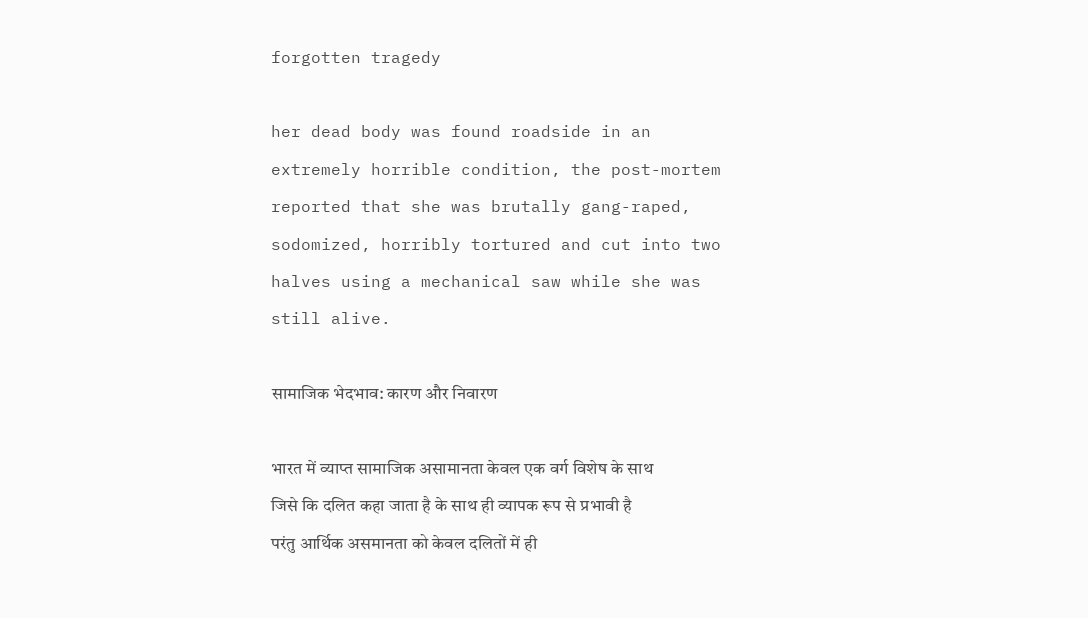forgotten tragedy

her dead body was found roadside in an extremely horrible condition, the post-mortem reported that she was brutally gang-raped, sodomized, horribly tortured and cut into two halves using a mechanical saw while she was still alive.

सामाजिक भेदभाव: कारण और निवारण

भारत में व्याप्त सामाजिक असामानता केवल एक वर्ग विशेष के साथ जिसे कि दलित कहा जाता है के साथ ही व्यापक रूप से प्रभावी है परंतु आर्थिक असमानता को केवल दलितों में ही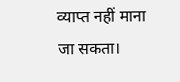व्याप्त नहीं माना जा सकता।